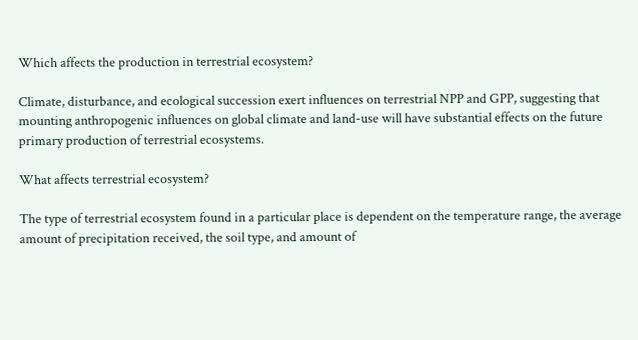Which affects the production in terrestrial ecosystem?

Climate, disturbance, and ecological succession exert influences on terrestrial NPP and GPP, suggesting that mounting anthropogenic influences on global climate and land-use will have substantial effects on the future primary production of terrestrial ecosystems.

What affects terrestrial ecosystem?

The type of terrestrial ecosystem found in a particular place is dependent on the temperature range, the average amount of precipitation received, the soil type, and amount of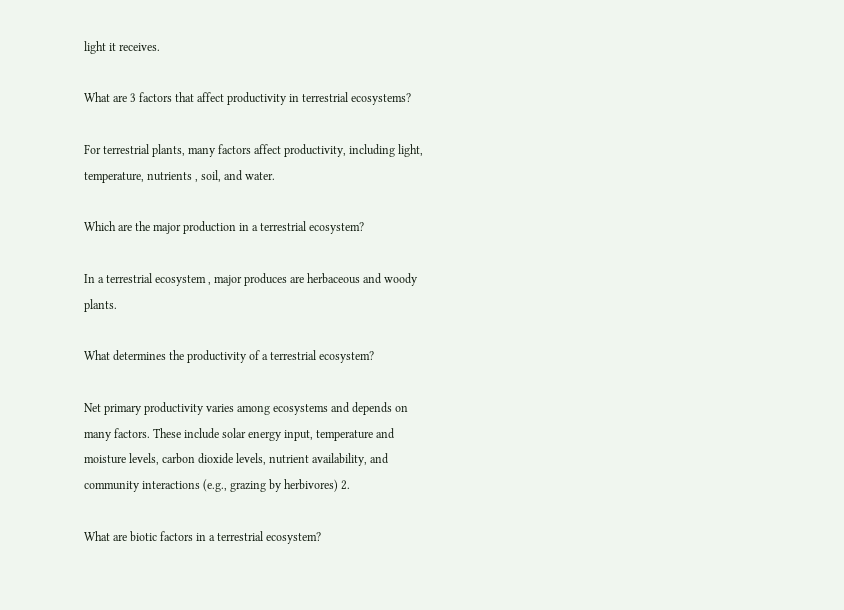light it receives.

What are 3 factors that affect productivity in terrestrial ecosystems?

For terrestrial plants, many factors affect productivity, including light, temperature, nutrients , soil, and water.

Which are the major production in a terrestrial ecosystem?

In a terrestrial ecosystem , major produces are herbaceous and woody plants.

What determines the productivity of a terrestrial ecosystem?

Net primary productivity varies among ecosystems and depends on many factors. These include solar energy input, temperature and moisture levels, carbon dioxide levels, nutrient availability, and community interactions (e.g., grazing by herbivores) 2.

What are biotic factors in a terrestrial ecosystem?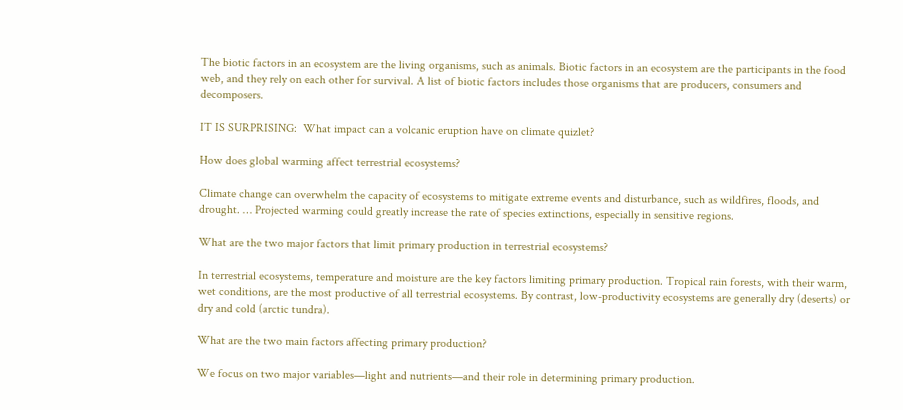The biotic factors in an ecosystem are the living organisms, such as animals. Biotic factors in an ecosystem are the participants in the food web, and they rely on each other for survival. A list of biotic factors includes those organisms that are producers, consumers and decomposers.

IT IS SURPRISING:  What impact can a volcanic eruption have on climate quizlet?

How does global warming affect terrestrial ecosystems?

Climate change can overwhelm the capacity of ecosystems to mitigate extreme events and disturbance, such as wildfires, floods, and drought. … Projected warming could greatly increase the rate of species extinctions, especially in sensitive regions.

What are the two major factors that limit primary production in terrestrial ecosystems?

In terrestrial ecosystems, temperature and moisture are the key factors limiting primary production. Tropical rain forests, with their warm, wet conditions, are the most productive of all terrestrial ecosystems. By contrast, low-productivity ecosystems are generally dry (deserts) or dry and cold (arctic tundra).

What are the two main factors affecting primary production?

We focus on two major variables—light and nutrients—and their role in determining primary production.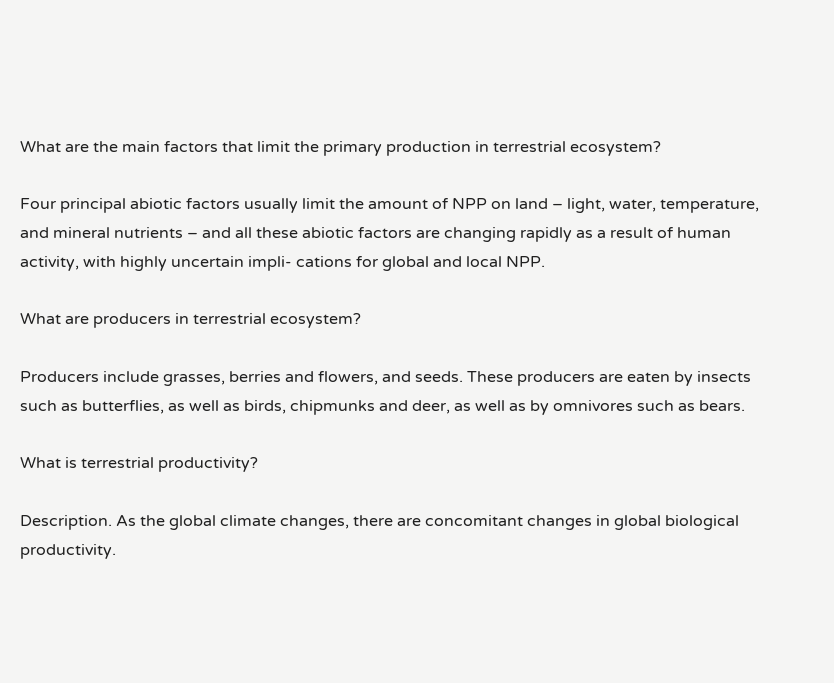What are the main factors that limit the primary production in terrestrial ecosystem?

Four principal abiotic factors usually limit the amount of NPP on land – light, water, temperature, and mineral nutrients – and all these abiotic factors are changing rapidly as a result of human activity, with highly uncertain impli- cations for global and local NPP.

What are producers in terrestrial ecosystem?

Producers include grasses, berries and flowers, and seeds. These producers are eaten by insects such as butterflies, as well as birds, chipmunks and deer, as well as by omnivores such as bears.

What is terrestrial productivity?

Description. As the global climate changes, there are concomitant changes in global biological productivity.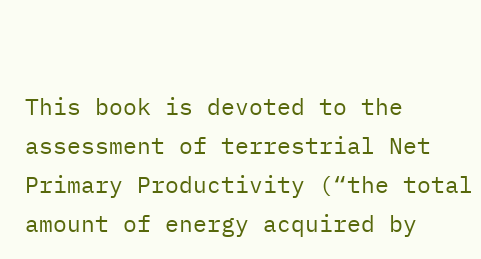This book is devoted to the assessment of terrestrial Net Primary Productivity (“the total amount of energy acquired by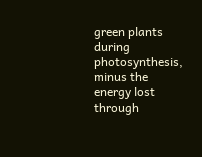green plants during photosynthesis, minus the energy lost through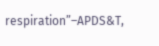respiration”–APDS&T,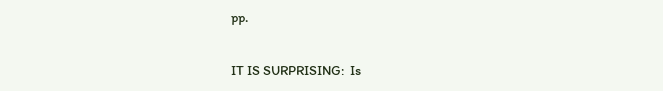pp.

IT IS SURPRISING:  Is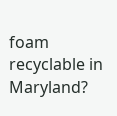foam recyclable in Maryland?